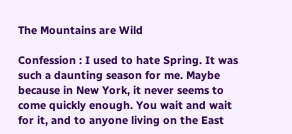The Mountains are Wild

Confession : I used to hate Spring. It was such a daunting season for me. Maybe because in New York, it never seems to come quickly enough. You wait and wait for it, and to anyone living on the East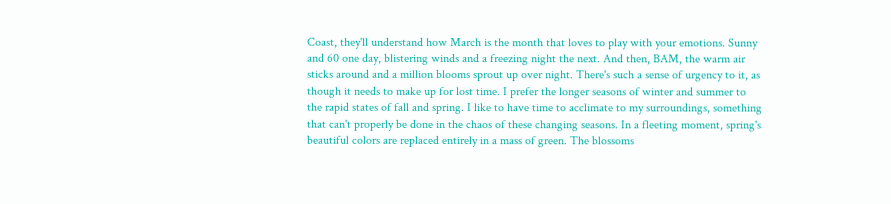Coast, they'll understand how March is the month that loves to play with your emotions. Sunny and 60 one day, blistering winds and a freezing night the next. And then, BAM, the warm air sticks around and a million blooms sprout up over night. There's such a sense of urgency to it, as though it needs to make up for lost time. I prefer the longer seasons of winter and summer to the rapid states of fall and spring. I like to have time to acclimate to my surroundings, something that can't properly be done in the chaos of these changing seasons. In a fleeting moment, spring's beautiful colors are replaced entirely in a mass of green. The blossoms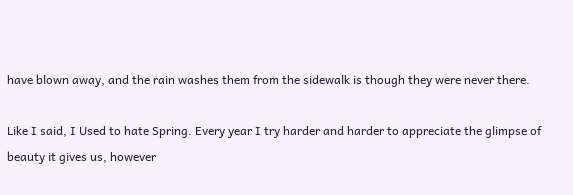have blown away, and the rain washes them from the sidewalk is though they were never there.

Like I said, I Used to hate Spring. Every year I try harder and harder to appreciate the glimpse of beauty it gives us, however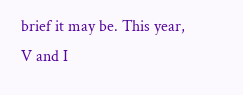brief it may be. This year, V and I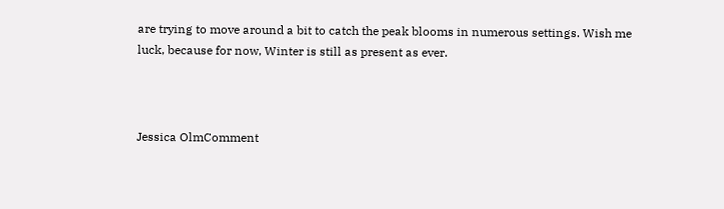are trying to move around a bit to catch the peak blooms in numerous settings. Wish me luck, because for now, Winter is still as present as ever.



Jessica OlmComment